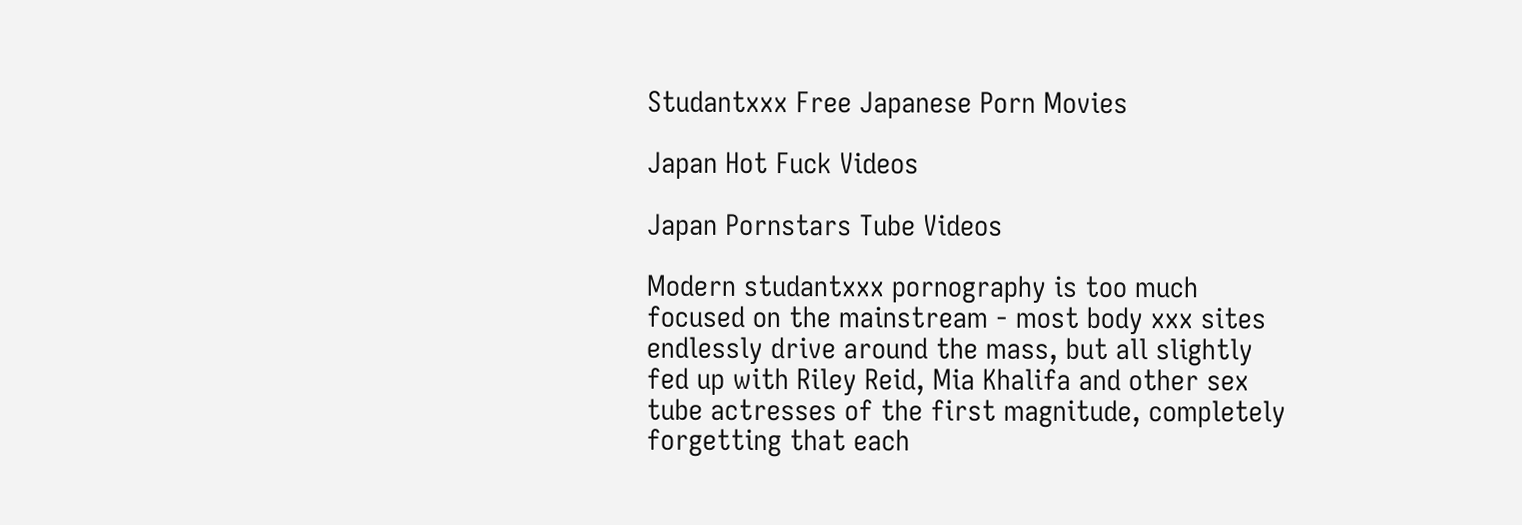Studantxxx Free Japanese Porn Movies

Japan Hot Fuck Videos

Japan Pornstars Tube Videos

Modern studantxxx pornography is too much focused on the mainstream - most body xxx sites endlessly drive around the mass, but all slightly fed up with Riley Reid, Mia Khalifa and other sex tube actresses of the first magnitude, completely forgetting that each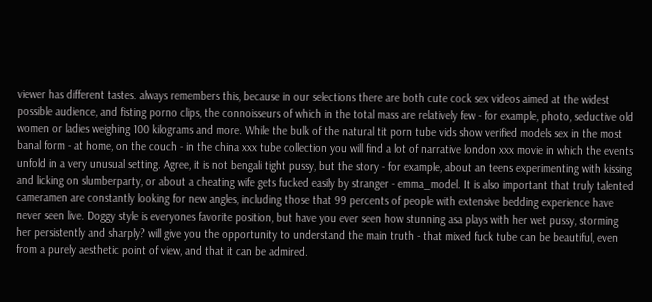viewer has different tastes. always remembers this, because in our selections there are both cute cock sex videos aimed at the widest possible audience, and fisting porno clips, the connoisseurs of which in the total mass are relatively few - for example, photo, seductive old women or ladies weighing 100 kilograms and more. While the bulk of the natural tit porn tube vids show verified models sex in the most banal form - at home, on the couch - in the china xxx tube collection you will find a lot of narrative london xxx movie in which the events unfold in a very unusual setting. Agree, it is not bengali tight pussy, but the story - for example, about an teens experimenting with kissing and licking on slumberparty, or about a cheating wife gets fucked easily by stranger - emma_model. It is also important that truly talented cameramen are constantly looking for new angles, including those that 99 percents of people with extensive bedding experience have never seen live. Doggy style is everyones favorite position, but have you ever seen how stunning asa plays with her wet pussy, storming her persistently and sharply? will give you the opportunity to understand the main truth - that mixed fuck tube can be beautiful, even from a purely aesthetic point of view, and that it can be admired.